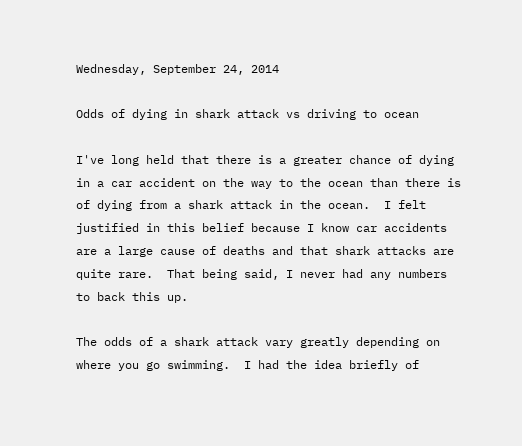Wednesday, September 24, 2014

Odds of dying in shark attack vs driving to ocean

I've long held that there is a greater chance of dying in a car accident on the way to the ocean than there is of dying from a shark attack in the ocean.  I felt justified in this belief because I know car accidents are a large cause of deaths and that shark attacks are quite rare.  That being said, I never had any numbers to back this up.

The odds of a shark attack vary greatly depending on where you go swimming.  I had the idea briefly of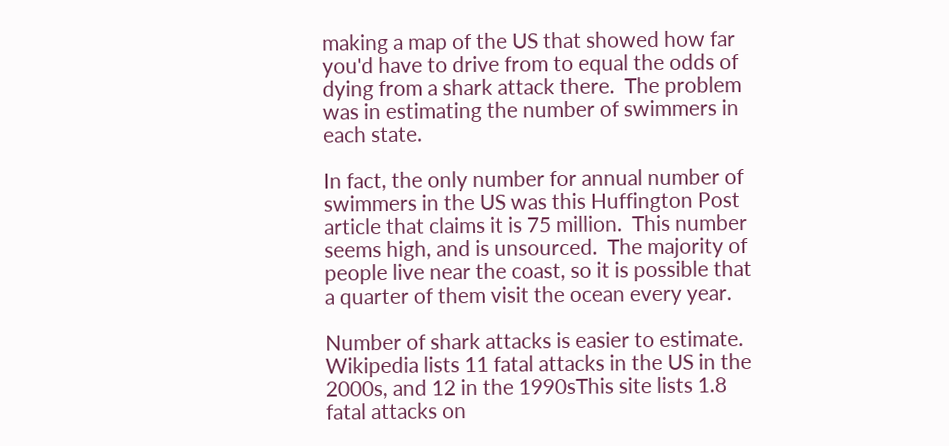making a map of the US that showed how far you'd have to drive from to equal the odds of dying from a shark attack there.  The problem was in estimating the number of swimmers in each state.

In fact, the only number for annual number of swimmers in the US was this Huffington Post article that claims it is 75 million.  This number seems high, and is unsourced.  The majority of people live near the coast, so it is possible that a quarter of them visit the ocean every year.

Number of shark attacks is easier to estimate.  Wikipedia lists 11 fatal attacks in the US in the 2000s, and 12 in the 1990sThis site lists 1.8 fatal attacks on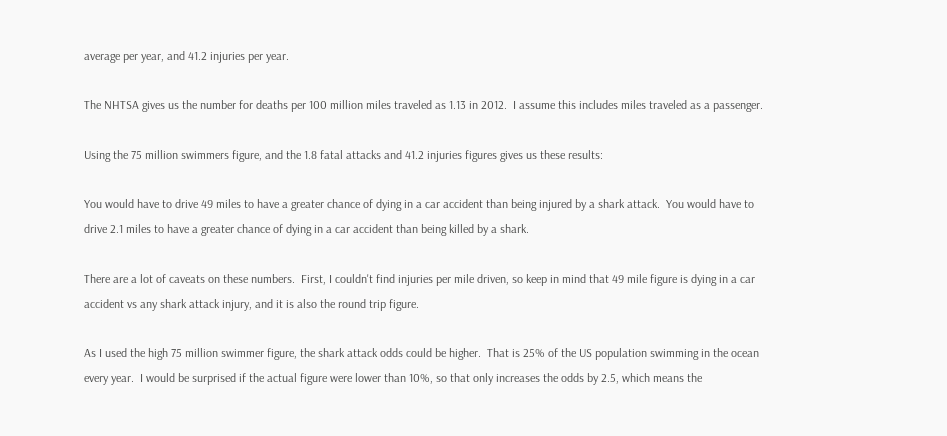average per year, and 41.2 injuries per year.

The NHTSA gives us the number for deaths per 100 million miles traveled as 1.13 in 2012.  I assume this includes miles traveled as a passenger.

Using the 75 million swimmers figure, and the 1.8 fatal attacks and 41.2 injuries figures gives us these results:

You would have to drive 49 miles to have a greater chance of dying in a car accident than being injured by a shark attack.  You would have to drive 2.1 miles to have a greater chance of dying in a car accident than being killed by a shark.

There are a lot of caveats on these numbers.  First, I couldn't find injuries per mile driven, so keep in mind that 49 mile figure is dying in a car accident vs any shark attack injury, and it is also the round trip figure.

As I used the high 75 million swimmer figure, the shark attack odds could be higher.  That is 25% of the US population swimming in the ocean every year.  I would be surprised if the actual figure were lower than 10%, so that only increases the odds by 2.5, which means the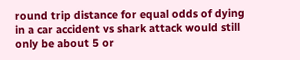round trip distance for equal odds of dying in a car accident vs shark attack would still only be about 5 or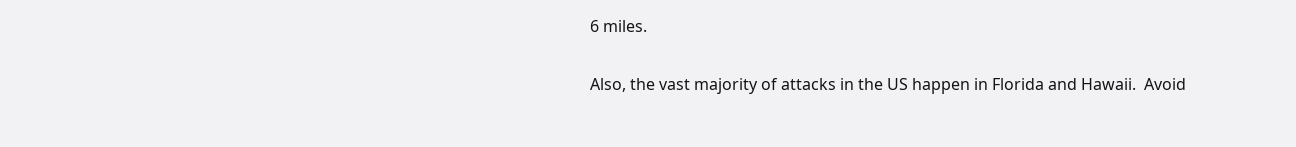6 miles.

Also, the vast majority of attacks in the US happen in Florida and Hawaii.  Avoid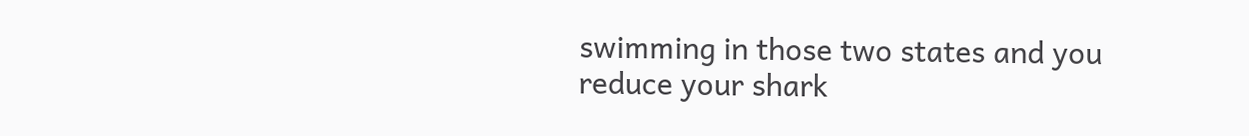swimming in those two states and you reduce your shark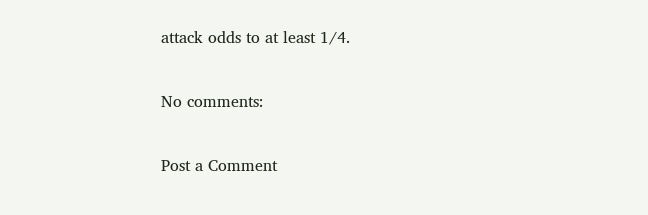attack odds to at least 1/4.

No comments:

Post a Comment